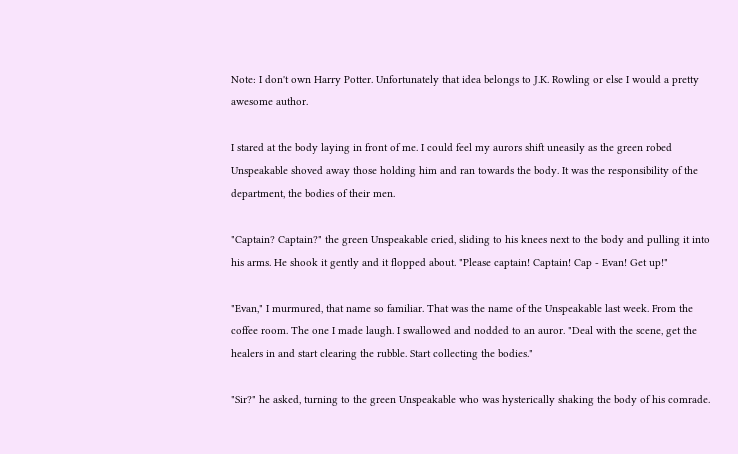Note: I don't own Harry Potter. Unfortunately that idea belongs to J.K. Rowling or else I would a pretty awesome author.

I stared at the body laying in front of me. I could feel my aurors shift uneasily as the green robed Unspeakable shoved away those holding him and ran towards the body. It was the responsibility of the department, the bodies of their men.

"Captain? Captain?" the green Unspeakable cried, sliding to his knees next to the body and pulling it into his arms. He shook it gently and it flopped about. "Please captain! Captain! Cap - Evan! Get up!"

"Evan," I murmured, that name so familiar. That was the name of the Unspeakable last week. From the coffee room. The one I made laugh. I swallowed and nodded to an auror. "Deal with the scene, get the healers in and start clearing the rubble. Start collecting the bodies."

"Sir?" he asked, turning to the green Unspeakable who was hysterically shaking the body of his comrade.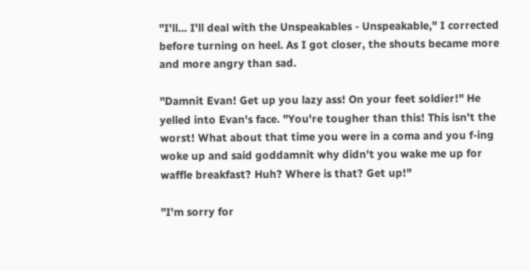"I'll... I'll deal with the Unspeakables - Unspeakable," I corrected before turning on heel. As I got closer, the shouts became more and more angry than sad.

"Damnit Evan! Get up you lazy ass! On your feet soldier!" He yelled into Evan's face. "You're tougher than this! This isn't the worst! What about that time you were in a coma and you f-ing woke up and said goddamnit why didn't you wake me up for waffle breakfast? Huh? Where is that? Get up!"

"I'm sorry for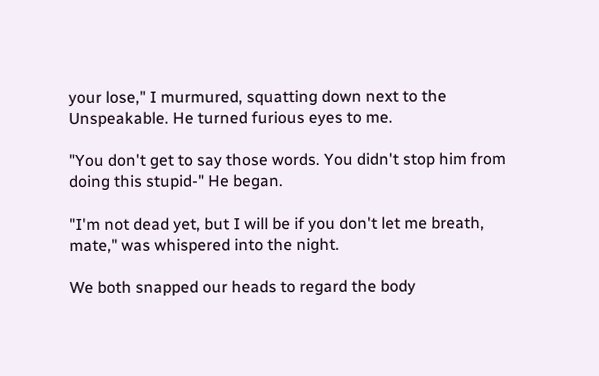your lose," I murmured, squatting down next to the Unspeakable. He turned furious eyes to me.

"You don't get to say those words. You didn't stop him from doing this stupid-" He began.

"I'm not dead yet, but I will be if you don't let me breath, mate," was whispered into the night.

We both snapped our heads to regard the body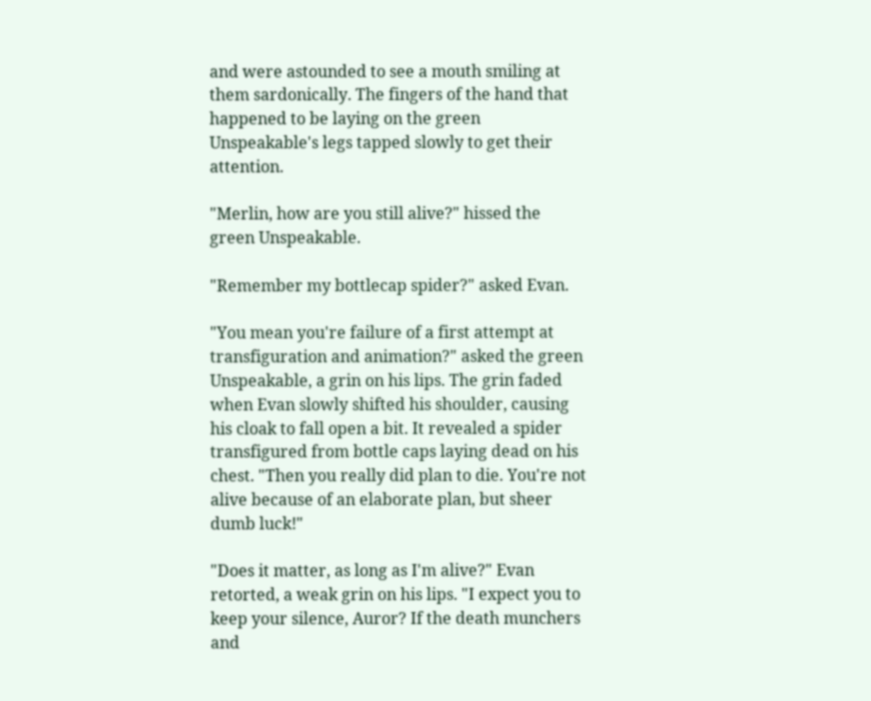and were astounded to see a mouth smiling at them sardonically. The fingers of the hand that happened to be laying on the green Unspeakable's legs tapped slowly to get their attention.

"Merlin, how are you still alive?" hissed the green Unspeakable.

"Remember my bottlecap spider?" asked Evan.

"You mean you're failure of a first attempt at transfiguration and animation?" asked the green Unspeakable, a grin on his lips. The grin faded when Evan slowly shifted his shoulder, causing his cloak to fall open a bit. It revealed a spider transfigured from bottle caps laying dead on his chest. "Then you really did plan to die. You're not alive because of an elaborate plan, but sheer dumb luck!"

"Does it matter, as long as I'm alive?" Evan retorted, a weak grin on his lips. "I expect you to keep your silence, Auror? If the death munchers and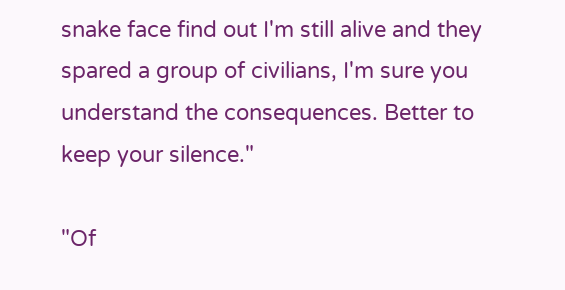snake face find out I'm still alive and they spared a group of civilians, I'm sure you understand the consequences. Better to keep your silence."

"Of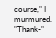course," I murmured. "Thank-"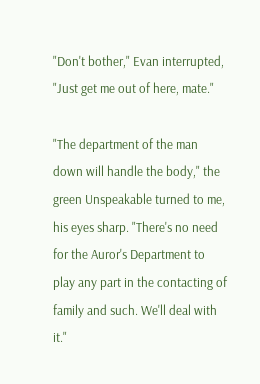"Don't bother," Evan interrupted, "Just get me out of here, mate."

"The department of the man down will handle the body," the green Unspeakable turned to me, his eyes sharp. "There's no need for the Auror's Department to play any part in the contacting of family and such. We'll deal with it."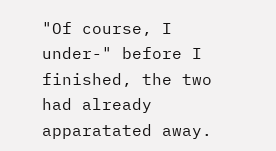"Of course, I under-" before I finished, the two had already apparatated away.